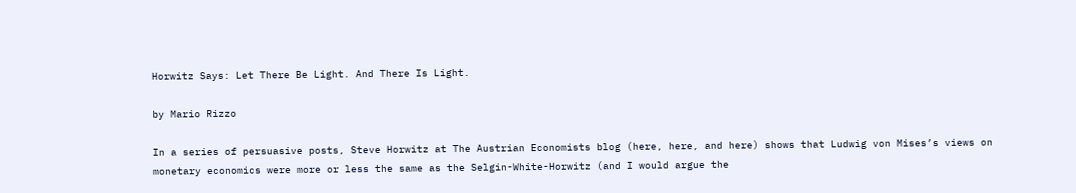Horwitz Says: Let There Be Light. And There Is Light.

by Mario Rizzo

In a series of persuasive posts, Steve Horwitz at The Austrian Economists blog (here, here, and here) shows that Ludwig von Mises’s views on monetary economics were more or less the same as the Selgin-White-Horwitz (and I would argue the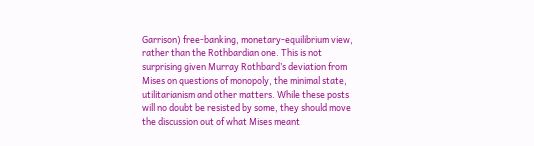Garrison) free-banking, monetary-equilibrium view, rather than the Rothbardian one. This is not surprising given Murray Rothbard’s deviation from Mises on questions of monopoly, the minimal state, utilitarianism and other matters. While these posts will no doubt be resisted by some, they should move the discussion out of what Mises meant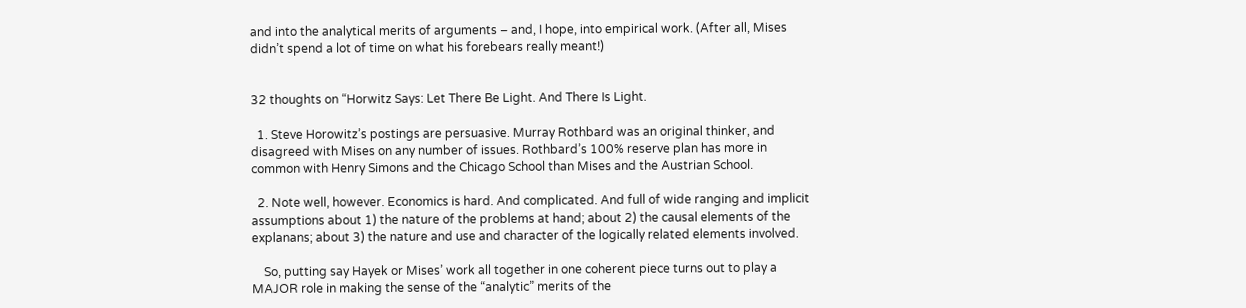and into the analytical merits of arguments – and, I hope, into empirical work. (After all, Mises didn’t spend a lot of time on what his forebears really meant!)


32 thoughts on “Horwitz Says: Let There Be Light. And There Is Light.

  1. Steve Horowitz’s postings are persuasive. Murray Rothbard was an original thinker, and disagreed with Mises on any number of issues. Rothbard’s 100% reserve plan has more in common with Henry Simons and the Chicago School than Mises and the Austrian School.

  2. Note well, however. Economics is hard. And complicated. And full of wide ranging and implicit assumptions about 1) the nature of the problems at hand; about 2) the causal elements of the explanans; about 3) the nature and use and character of the logically related elements involved.

    So, putting say Hayek or Mises’ work all together in one coherent piece turns out to play a MAJOR role in making the sense of the “analytic” merits of the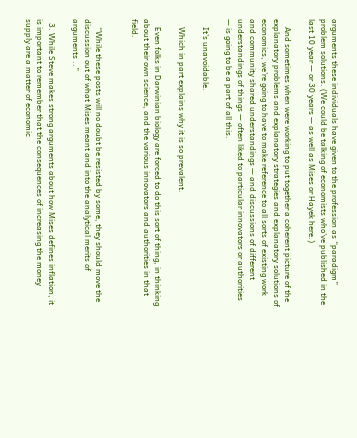arguments these individuals have given to the profession as “paradigm” problem solutions. (We could be talking of economists who’ve published in the last 10 year — or 30 years — as well as Mises or Hayek here.)

    And sometimes when were working to put together a coherent picture of the explanatory problems and explanatory strategies and explanatory solutions of economics, we’re going to have to make reference to all sorts of existing work and community shared understandings — and discussions of different understandings of things — often liked to particular innovators or authorities — is going to be a part of all this.

    It’s unavoidable.

    Which in part explains why it is so prevalent.

    Even folks in Darwinian biology are forced to do this sort of thing, in thinking about their own science, and the various innovators and authorities in that field.


    “While these posts will no doubt be resisted by some, they should move the discussion out of what Mises meant and into the analytical merits of arguments ..”

  3. While Steve makes strong arguments about how Mises defines inflation, it is important to remember that the consequences of increasing the money supply are a matter of economic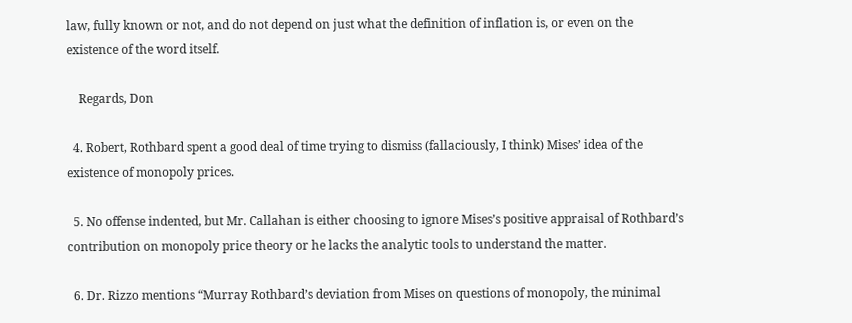law, fully known or not, and do not depend on just what the definition of inflation is, or even on the existence of the word itself.

    Regards, Don

  4. Robert, Rothbard spent a good deal of time trying to dismiss (fallaciously, I think) Mises’ idea of the existence of monopoly prices.

  5. No offense indented, but Mr. Callahan is either choosing to ignore Mises’s positive appraisal of Rothbard’s contribution on monopoly price theory or he lacks the analytic tools to understand the matter.

  6. Dr. Rizzo mentions “Murray Rothbard’s deviation from Mises on questions of monopoly, the minimal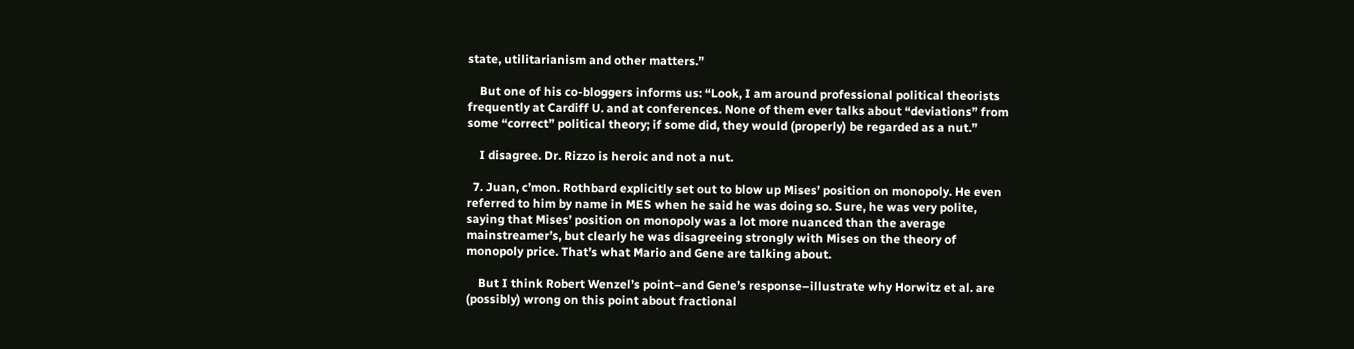state, utilitarianism and other matters.”

    But one of his co-bloggers informs us: “Look, I am around professional political theorists frequently at Cardiff U. and at conferences. None of them ever talks about “deviations” from some “correct” political theory; if some did, they would (properly) be regarded as a nut.”

    I disagree. Dr. Rizzo is heroic and not a nut.

  7. Juan, c’mon. Rothbard explicitly set out to blow up Mises’ position on monopoly. He even referred to him by name in MES when he said he was doing so. Sure, he was very polite, saying that Mises’ position on monopoly was a lot more nuanced than the average mainstreamer’s, but clearly he was disagreeing strongly with Mises on the theory of monopoly price. That’s what Mario and Gene are talking about.

    But I think Robert Wenzel’s point–and Gene’s response–illustrate why Horwitz et al. are (possibly) wrong on this point about fractional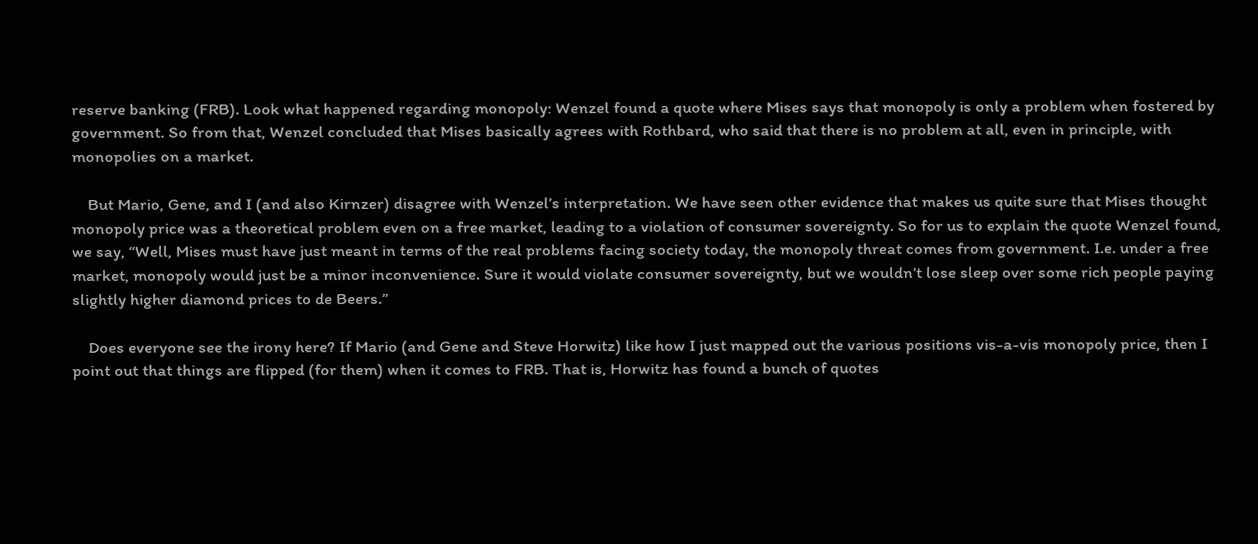reserve banking (FRB). Look what happened regarding monopoly: Wenzel found a quote where Mises says that monopoly is only a problem when fostered by government. So from that, Wenzel concluded that Mises basically agrees with Rothbard, who said that there is no problem at all, even in principle, with monopolies on a market.

    But Mario, Gene, and I (and also Kirnzer) disagree with Wenzel’s interpretation. We have seen other evidence that makes us quite sure that Mises thought monopoly price was a theoretical problem even on a free market, leading to a violation of consumer sovereignty. So for us to explain the quote Wenzel found, we say, “Well, Mises must have just meant in terms of the real problems facing society today, the monopoly threat comes from government. I.e. under a free market, monopoly would just be a minor inconvenience. Sure it would violate consumer sovereignty, but we wouldn’t lose sleep over some rich people paying slightly higher diamond prices to de Beers.”

    Does everyone see the irony here? If Mario (and Gene and Steve Horwitz) like how I just mapped out the various positions vis-a-vis monopoly price, then I point out that things are flipped (for them) when it comes to FRB. That is, Horwitz has found a bunch of quotes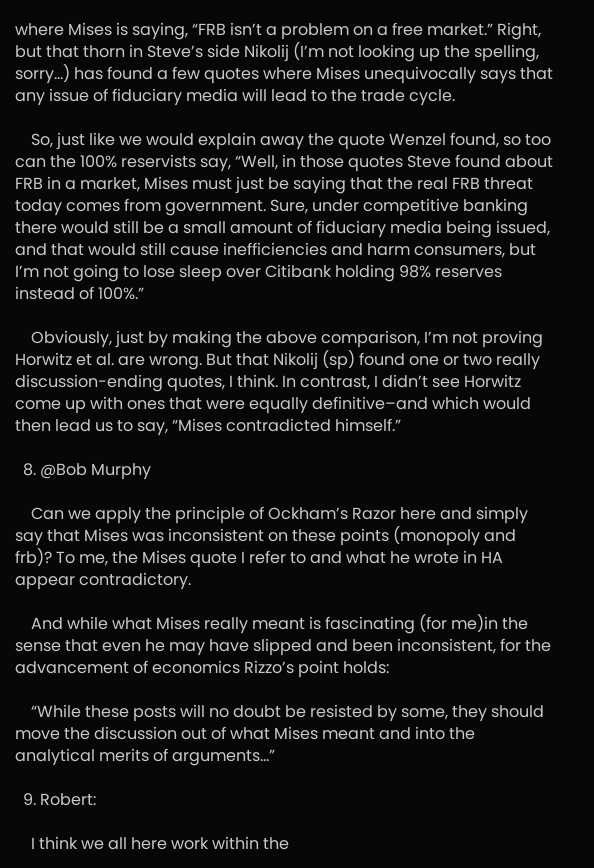where Mises is saying, “FRB isn’t a problem on a free market.” Right, but that thorn in Steve’s side Nikolij (I’m not looking up the spelling, sorry…) has found a few quotes where Mises unequivocally says that any issue of fiduciary media will lead to the trade cycle.

    So, just like we would explain away the quote Wenzel found, so too can the 100% reservists say, “Well, in those quotes Steve found about FRB in a market, Mises must just be saying that the real FRB threat today comes from government. Sure, under competitive banking there would still be a small amount of fiduciary media being issued, and that would still cause inefficiencies and harm consumers, but I’m not going to lose sleep over Citibank holding 98% reserves instead of 100%.”

    Obviously, just by making the above comparison, I’m not proving Horwitz et al. are wrong. But that Nikolij (sp) found one or two really discussion-ending quotes, I think. In contrast, I didn’t see Horwitz come up with ones that were equally definitive–and which would then lead us to say, “Mises contradicted himself.”

  8. @Bob Murphy

    Can we apply the principle of Ockham’s Razor here and simply say that Mises was inconsistent on these points (monopoly and frb)? To me, the Mises quote I refer to and what he wrote in HA appear contradictory.

    And while what Mises really meant is fascinating (for me)in the sense that even he may have slipped and been inconsistent, for the advancement of economics Rizzo’s point holds:

    “While these posts will no doubt be resisted by some, they should move the discussion out of what Mises meant and into the analytical merits of arguments…”

  9. Robert:

    I think we all here work within the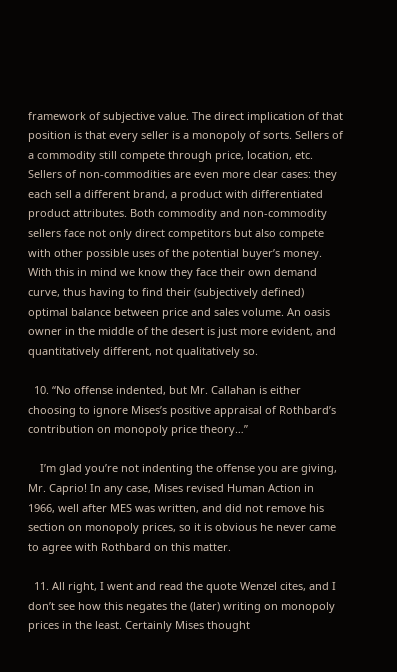framework of subjective value. The direct implication of that position is that every seller is a monopoly of sorts. Sellers of a commodity still compete through price, location, etc. Sellers of non-commodities are even more clear cases: they each sell a different brand, a product with differentiated product attributes. Both commodity and non-commodity sellers face not only direct competitors but also compete with other possible uses of the potential buyer’s money. With this in mind we know they face their own demand curve, thus having to find their (subjectively defined) optimal balance between price and sales volume. An oasis owner in the middle of the desert is just more evident, and quantitatively different, not qualitatively so.

  10. “No offense indented, but Mr. Callahan is either choosing to ignore Mises’s positive appraisal of Rothbard’s contribution on monopoly price theory…”

    I’m glad you’re not indenting the offense you are giving, Mr. Caprio! In any case, Mises revised Human Action in 1966, well after MES was written, and did not remove his section on monopoly prices, so it is obvious he never came to agree with Rothbard on this matter.

  11. All right, I went and read the quote Wenzel cites, and I don’t see how this negates the (later) writing on monopoly prices in the least. Certainly Mises thought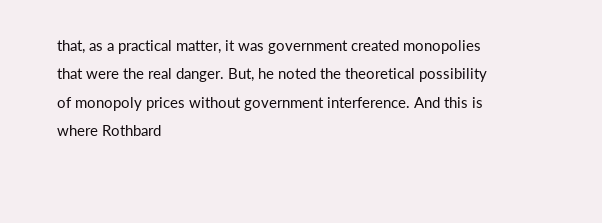that, as a practical matter, it was government created monopolies that were the real danger. But, he noted the theoretical possibility of monopoly prices without government interference. And this is where Rothbard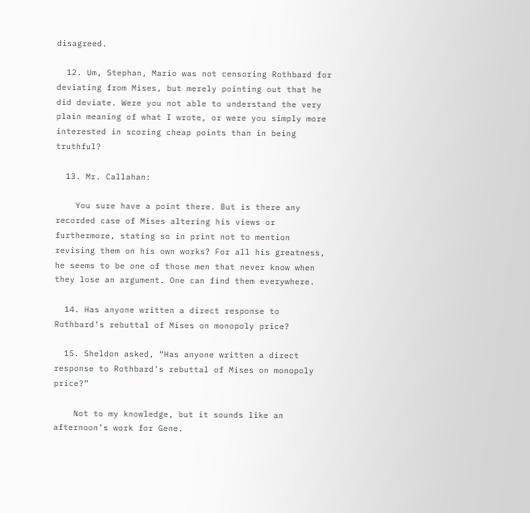disagreed.

  12. Um, Stephan, Mario was not censoring Rothbard for deviating from Mises, but merely pointing out that he did deviate. Were you not able to understand the very plain meaning of what I wrote, or were you simply more interested in scoring cheap points than in being truthful?

  13. Mr. Callahan:

    You sure have a point there. But is there any recorded case of Mises altering his views or furthermore, stating so in print not to mention revising them on his own works? For all his greatness, he seems to be one of those men that never know when they lose an argument. One can find them everywhere.

  14. Has anyone written a direct response to Rothbard’s rebuttal of Mises on monopoly price?

  15. Sheldon asked, “Has anyone written a direct response to Rothbard’s rebuttal of Mises on monopoly price?”

    Not to my knowledge, but it sounds like an afternoon’s work for Gene.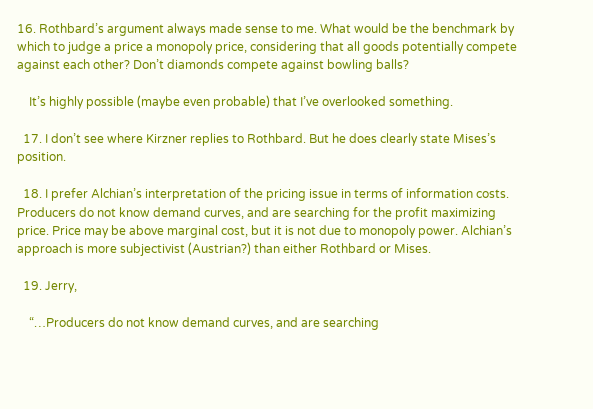16. Rothbard’s argument always made sense to me. What would be the benchmark by which to judge a price a monopoly price, considering that all goods potentially compete against each other? Don’t diamonds compete against bowling balls?

    It’s highly possible (maybe even probable) that I’ve overlooked something.

  17. I don’t see where Kirzner replies to Rothbard. But he does clearly state Mises’s position.

  18. I prefer Alchian’s interpretation of the pricing issue in terms of information costs. Producers do not know demand curves, and are searching for the profit maximizing price. Price may be above marginal cost, but it is not due to monopoly power. Alchian’s approach is more subjectivist (Austrian?) than either Rothbard or Mises.

  19. Jerry,

    “…Producers do not know demand curves, and are searching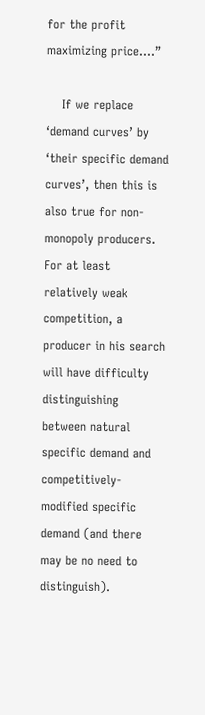for the profit maximizing price….”

    If we replace ‘demand curves’ by ‘their specific demand curves’, then this is also true for non-monopoly producers. For at least relatively weak competition, a producer in his search will have difficulty distinguishing between natural specific demand and competitively-modified specific demand (and there may be no need to distinguish).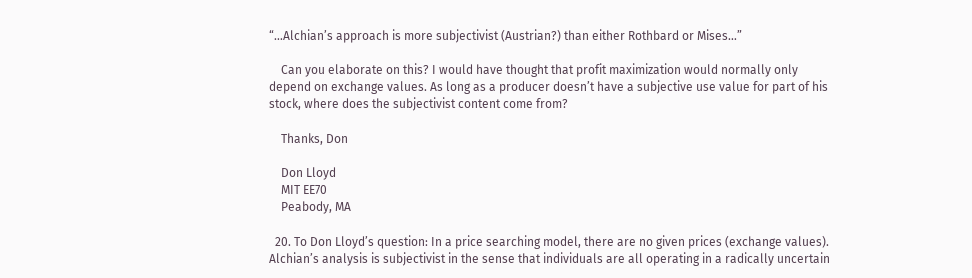“…Alchian’s approach is more subjectivist (Austrian?) than either Rothbard or Mises…”

    Can you elaborate on this? I would have thought that profit maximization would normally only depend on exchange values. As long as a producer doesn’t have a subjective use value for part of his stock, where does the subjectivist content come from?

    Thanks, Don

    Don Lloyd
    MIT EE70
    Peabody, MA

  20. To Don Lloyd’s question: In a price searching model, there are no given prices (exchange values). Alchian’s analysis is subjectivist in the sense that individuals are all operating in a radically uncertain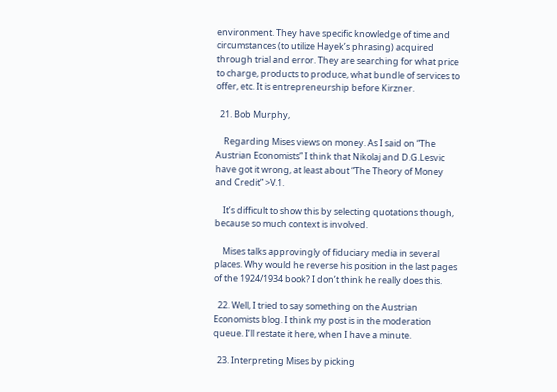environment. They have specific knowledge of time and circumstances (to utilize Hayek’s phrasing) acquired through trial and error. They are searching for what price to charge, products to produce, what bundle of services to offer, etc. It is entrepreneurship before Kirzner.

  21. Bob Murphy,

    Regarding Mises views on money. As I said on “The Austrian Economists” I think that Nikolaj and D.G.Lesvic have got it wrong, at least about “The Theory of Money and Credit” >V.1.

    It’s difficult to show this by selecting quotations though, because so much context is involved.

    Mises talks approvingly of fiduciary media in several places. Why would he reverse his position in the last pages of the 1924/1934 book? I don’t think he really does this.

  22. Well, I tried to say something on the Austrian Economists blog. I think my post is in the moderation queue. I’ll restate it here, when I have a minute.

  23. Interpreting Mises by picking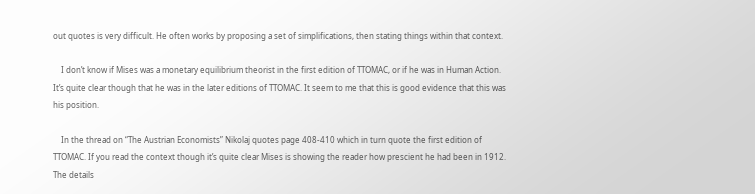out quotes is very difficult. He often works by proposing a set of simplifications, then stating things within that context.

    I don’t know if Mises was a monetary equilibrium theorist in the first edition of TTOMAC, or if he was in Human Action. It’s quite clear though that he was in the later editions of TTOMAC. It seem to me that this is good evidence that this was his position.

    In the thread on “The Austrian Economists” Nikolaj quotes page 408-410 which in turn quote the first edition of TTOMAC. If you read the context though it’s quite clear Mises is showing the reader how prescient he had been in 1912. The details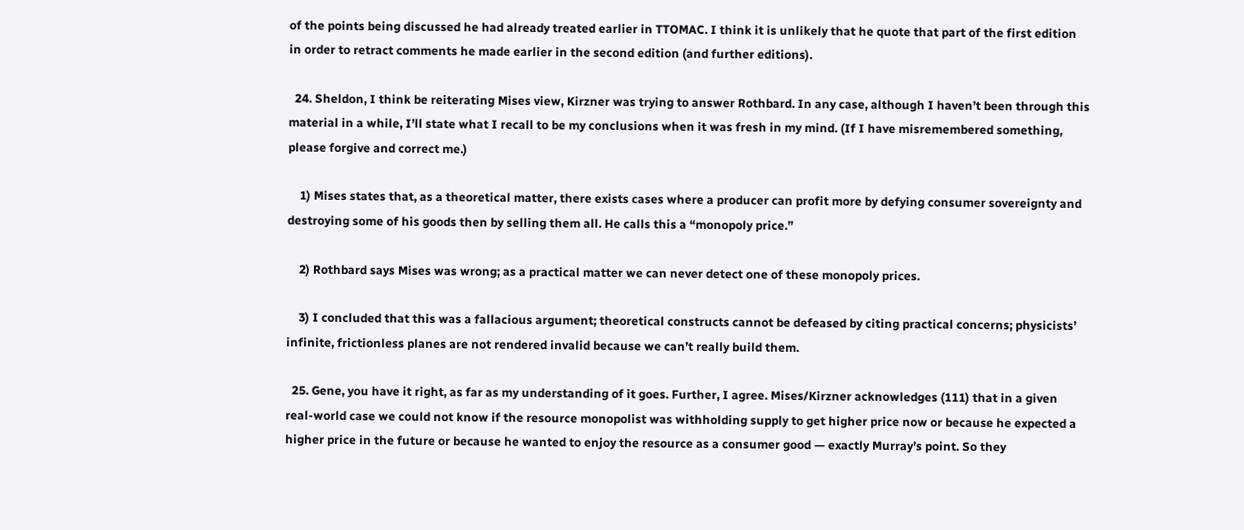of the points being discussed he had already treated earlier in TTOMAC. I think it is unlikely that he quote that part of the first edition in order to retract comments he made earlier in the second edition (and further editions).

  24. Sheldon, I think be reiterating Mises view, Kirzner was trying to answer Rothbard. In any case, although I haven’t been through this material in a while, I’ll state what I recall to be my conclusions when it was fresh in my mind. (If I have misremembered something, please forgive and correct me.)

    1) Mises states that, as a theoretical matter, there exists cases where a producer can profit more by defying consumer sovereignty and destroying some of his goods then by selling them all. He calls this a “monopoly price.”

    2) Rothbard says Mises was wrong; as a practical matter we can never detect one of these monopoly prices.

    3) I concluded that this was a fallacious argument; theoretical constructs cannot be defeased by citing practical concerns; physicists’ infinite, frictionless planes are not rendered invalid because we can’t really build them.

  25. Gene, you have it right, as far as my understanding of it goes. Further, I agree. Mises/Kirzner acknowledges (111) that in a given real-world case we could not know if the resource monopolist was withholding supply to get higher price now or because he expected a higher price in the future or because he wanted to enjoy the resource as a consumer good — exactly Murray’s point. So they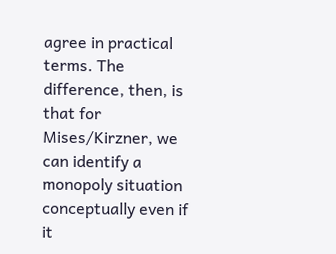agree in practical terms. The difference, then, is that for Mises/Kirzner, we can identify a monopoly situation conceptually even if it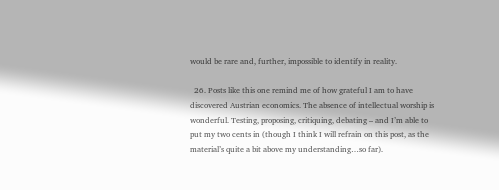would be rare and, further, impossible to identify in reality.

  26. Posts like this one remind me of how grateful I am to have discovered Austrian economics. The absence of intellectual worship is wonderful. Testing, proposing, critiquing, debating – and I’m able to put my two cents in (though I think I will refrain on this post, as the material’s quite a bit above my understanding…so far).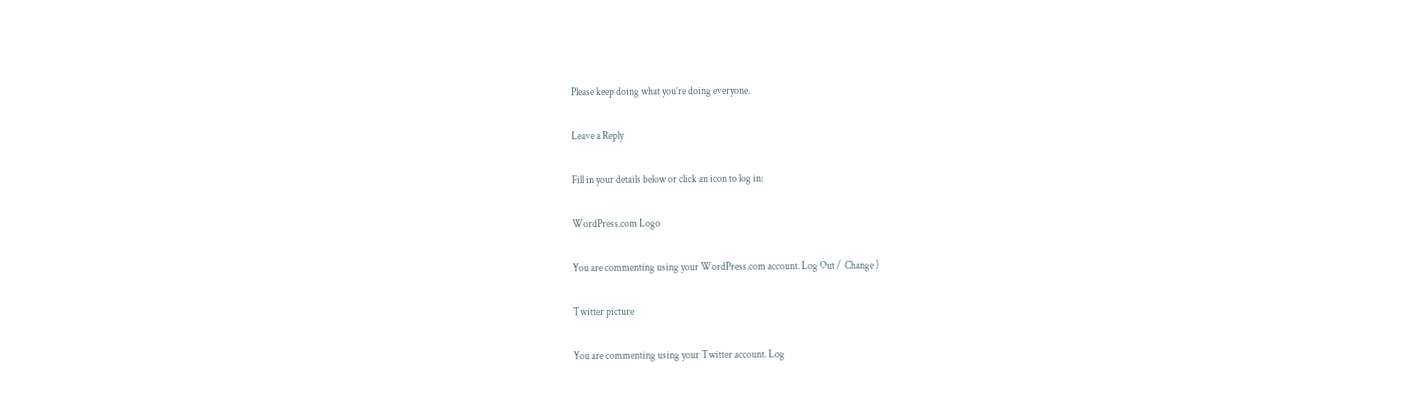Please keep doing what you’re doing everyone.

Leave a Reply

Fill in your details below or click an icon to log in:

WordPress.com Logo

You are commenting using your WordPress.com account. Log Out /  Change )

Twitter picture

You are commenting using your Twitter account. Log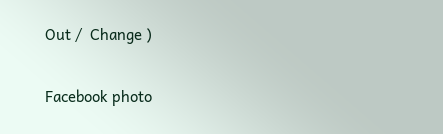Out /  Change )

Facebook photo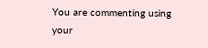You are commenting using your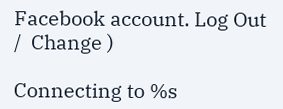Facebook account. Log Out /  Change )

Connecting to %s